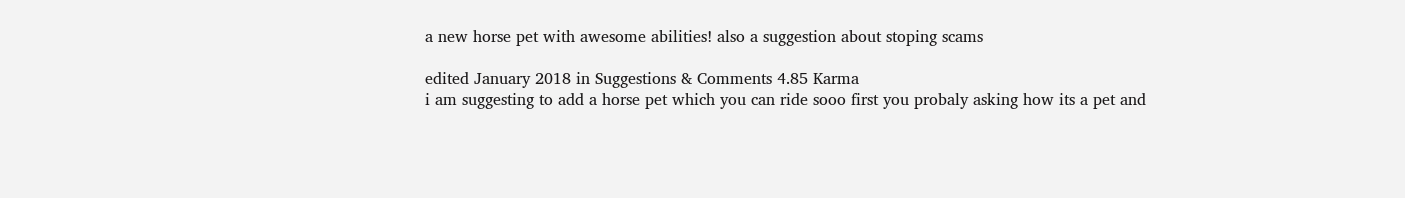a new horse pet with awesome abilities! also a suggestion about stoping scams

edited January 2018 in Suggestions & Comments 4.85 Karma
i am suggesting to add a horse pet which you can ride sooo first you probaly asking how its a pet and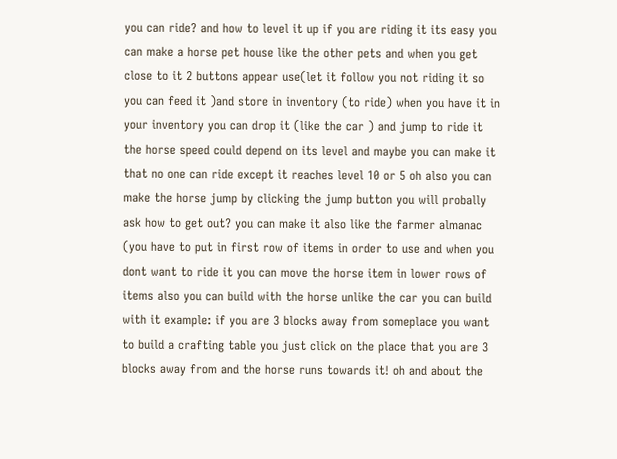you can ride? and how to level it up if you are riding it its easy you can make a horse pet house like the other pets and when you get close to it 2 buttons appear use(let it follow you not riding it so you can feed it )and store in inventory (to ride) when you have it in your inventory you can drop it (like the car ) and jump to ride it the horse speed could depend on its level and maybe you can make it that no one can ride except it reaches level 10 or 5 oh also you can make the horse jump by clicking the jump button you will probally ask how to get out? you can make it also like the farmer almanac (you have to put in first row of items in order to use and when you dont want to ride it you can move the horse item in lower rows of items also you can build with the horse unlike the car you can build with it example: if you are 3 blocks away from someplace you want to build a crafting table you just click on the place that you are 3 blocks away from and the horse runs towards it! oh and about the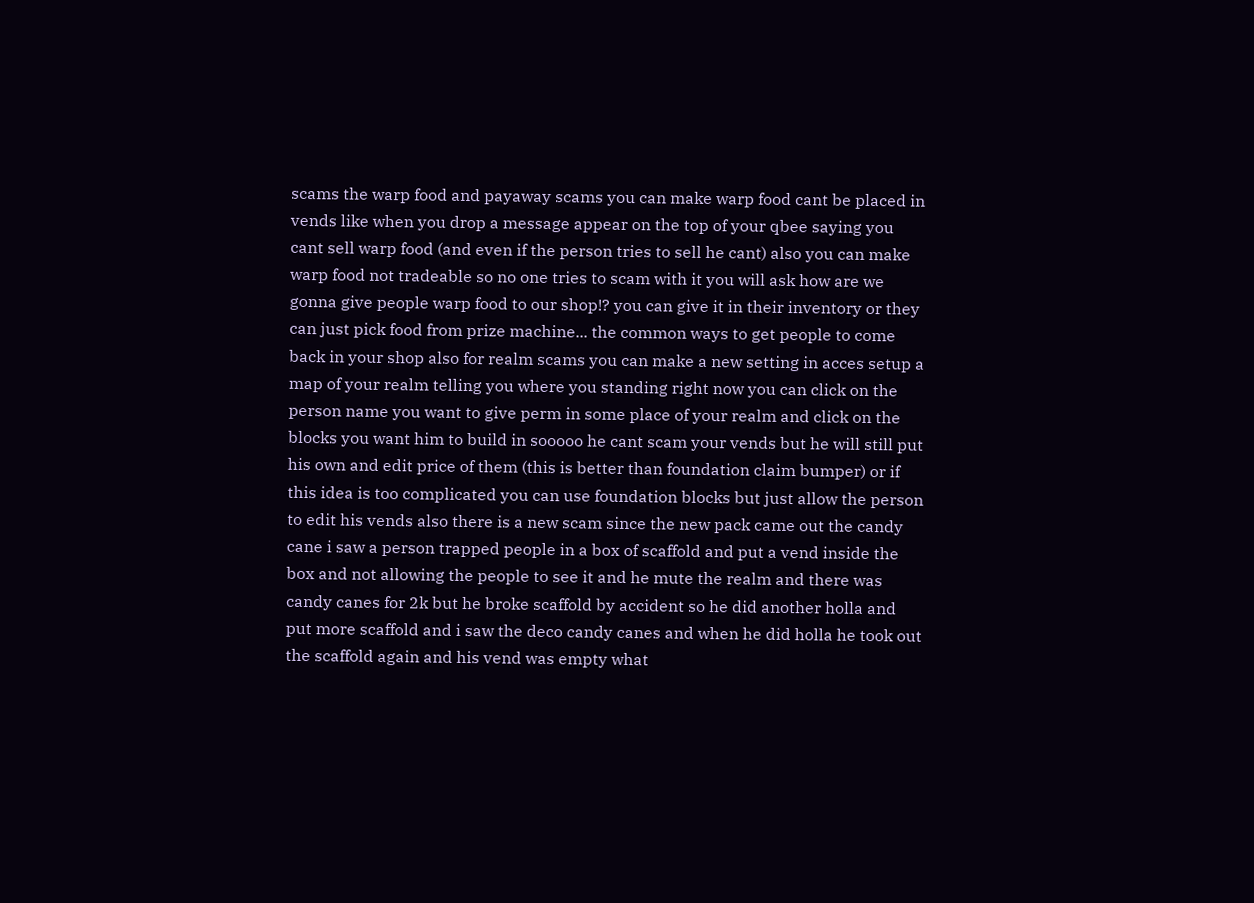scams the warp food and payaway scams you can make warp food cant be placed in vends like when you drop a message appear on the top of your qbee saying you cant sell warp food (and even if the person tries to sell he cant) also you can make warp food not tradeable so no one tries to scam with it you will ask how are we gonna give people warp food to our shop!? you can give it in their inventory or they can just pick food from prize machine... the common ways to get people to come back in your shop also for realm scams you can make a new setting in acces setup a map of your realm telling you where you standing right now you can click on the person name you want to give perm in some place of your realm and click on the blocks you want him to build in sooooo he cant scam your vends but he will still put his own and edit price of them (this is better than foundation claim bumper) or if this idea is too complicated you can use foundation blocks but just allow the person to edit his vends also there is a new scam since the new pack came out the candy cane i saw a person trapped people in a box of scaffold and put a vend inside the box and not allowing the people to see it and he mute the realm and there was candy canes for 2k but he broke scaffold by accident so he did another holla and put more scaffold and i saw the deco candy canes and when he did holla he took out the scaffold again and his vend was empty what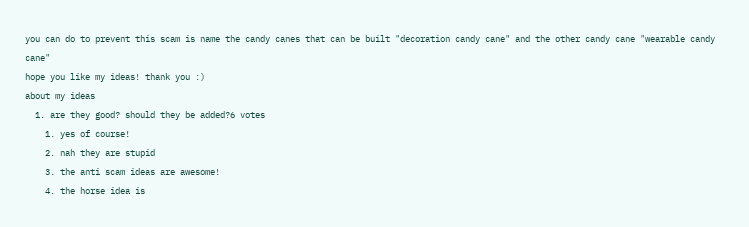you can do to prevent this scam is name the candy canes that can be built "decoration candy cane" and the other candy cane "wearable candy cane"
hope you like my ideas! thank you :)
about my ideas
  1. are they good? should they be added?6 votes
    1. yes of course!
    2. nah they are stupid
    3. the anti scam ideas are awesome!
    4. the horse idea is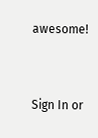awesome!


Sign In or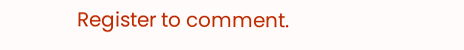Register to comment.